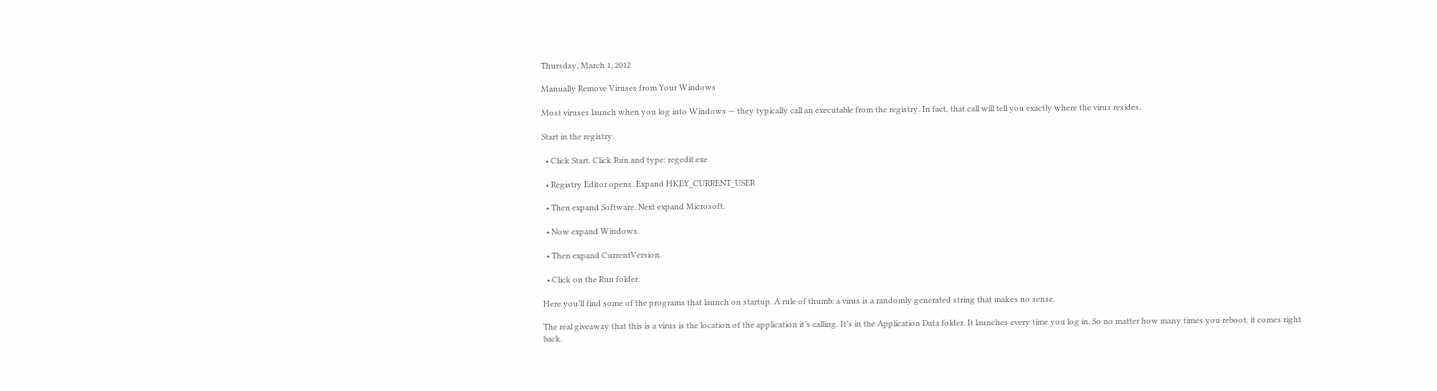Thursday, March 1, 2012

Manually Remove Viruses from Your Windows

Most viruses launch when you log into Windows — they typically call an executable from the registry. In fact, that call will tell you exactly where the virus resides.

Start in the registry.

  • Click Start. Click Run and type: regedit.exe

  • Registry Editor opens. Expand HKEY_CURRENT_USER

  • Then expand Software. Next expand Microsoft.

  • Now expand Windows.

  • Then expand CurrentVersion.

  • Click on the Run folder.

Here you’ll find some of the programs that launch on startup. A rule of thumb: a virus is a randomly generated string that makes no sense.

The real giveaway that this is a virus is the location of the application it’s calling. It’s in the Application Data folder. It launches every time you log in. So no matter how many times you reboot, it comes right back.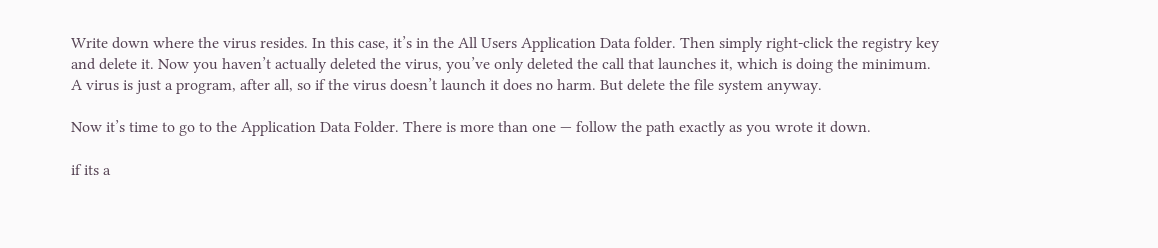Write down where the virus resides. In this case, it’s in the All Users Application Data folder. Then simply right-click the registry key and delete it. Now you haven’t actually deleted the virus, you’ve only deleted the call that launches it, which is doing the minimum. A virus is just a program, after all, so if the virus doesn’t launch it does no harm. But delete the file system anyway.

Now it’s time to go to the Application Data Folder. There is more than one — follow the path exactly as you wrote it down.

if its a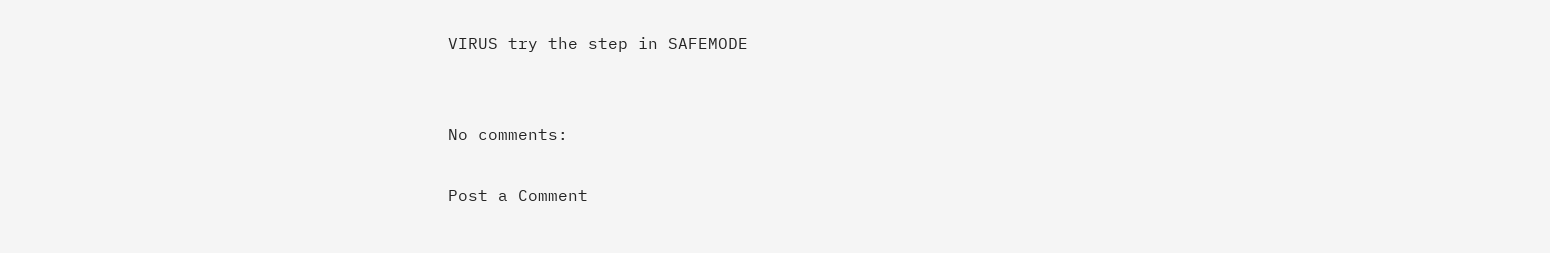VIRUS try the step in SAFEMODE


No comments:

Post a Comment